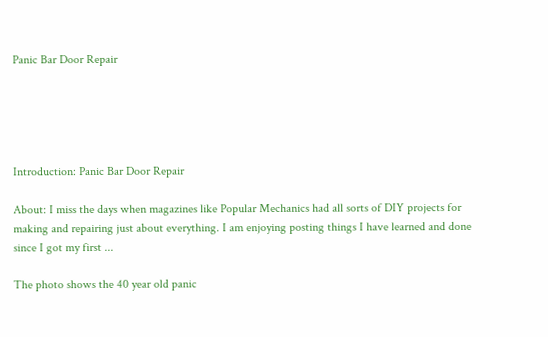Panic Bar Door Repair





Introduction: Panic Bar Door Repair

About: I miss the days when magazines like Popular Mechanics had all sorts of DIY projects for making and repairing just about everything. I am enjoying posting things I have learned and done since I got my first ...

The photo shows the 40 year old panic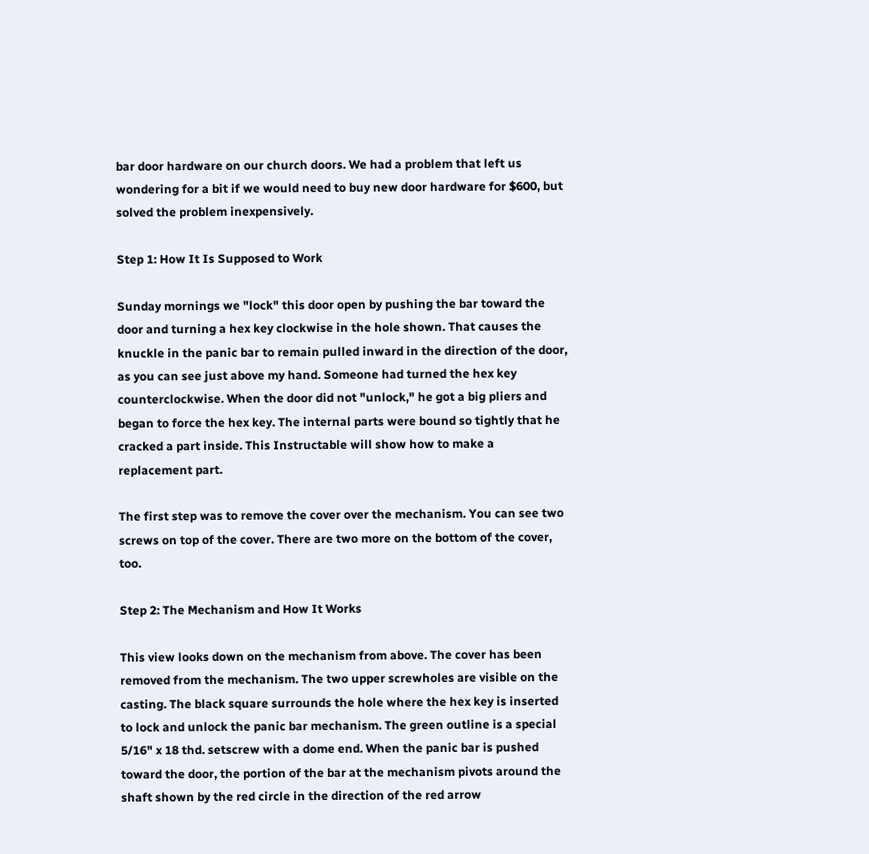bar door hardware on our church doors. We had a problem that left us wondering for a bit if we would need to buy new door hardware for $600, but solved the problem inexpensively.

Step 1: How It Is Supposed to Work

Sunday mornings we "lock" this door open by pushing the bar toward the door and turning a hex key clockwise in the hole shown. That causes the knuckle in the panic bar to remain pulled inward in the direction of the door, as you can see just above my hand. Someone had turned the hex key counterclockwise. When the door did not "unlock," he got a big pliers and began to force the hex key. The internal parts were bound so tightly that he cracked a part inside. This Instructable will show how to make a replacement part.

The first step was to remove the cover over the mechanism. You can see two screws on top of the cover. There are two more on the bottom of the cover, too.

Step 2: The Mechanism and How It Works

This view looks down on the mechanism from above. The cover has been removed from the mechanism. The two upper screwholes are visible on the casting. The black square surrounds the hole where the hex key is inserted to lock and unlock the panic bar mechanism. The green outline is a special 5/16" x 18 thd. setscrew with a dome end. When the panic bar is pushed toward the door, the portion of the bar at the mechanism pivots around the shaft shown by the red circle in the direction of the red arrow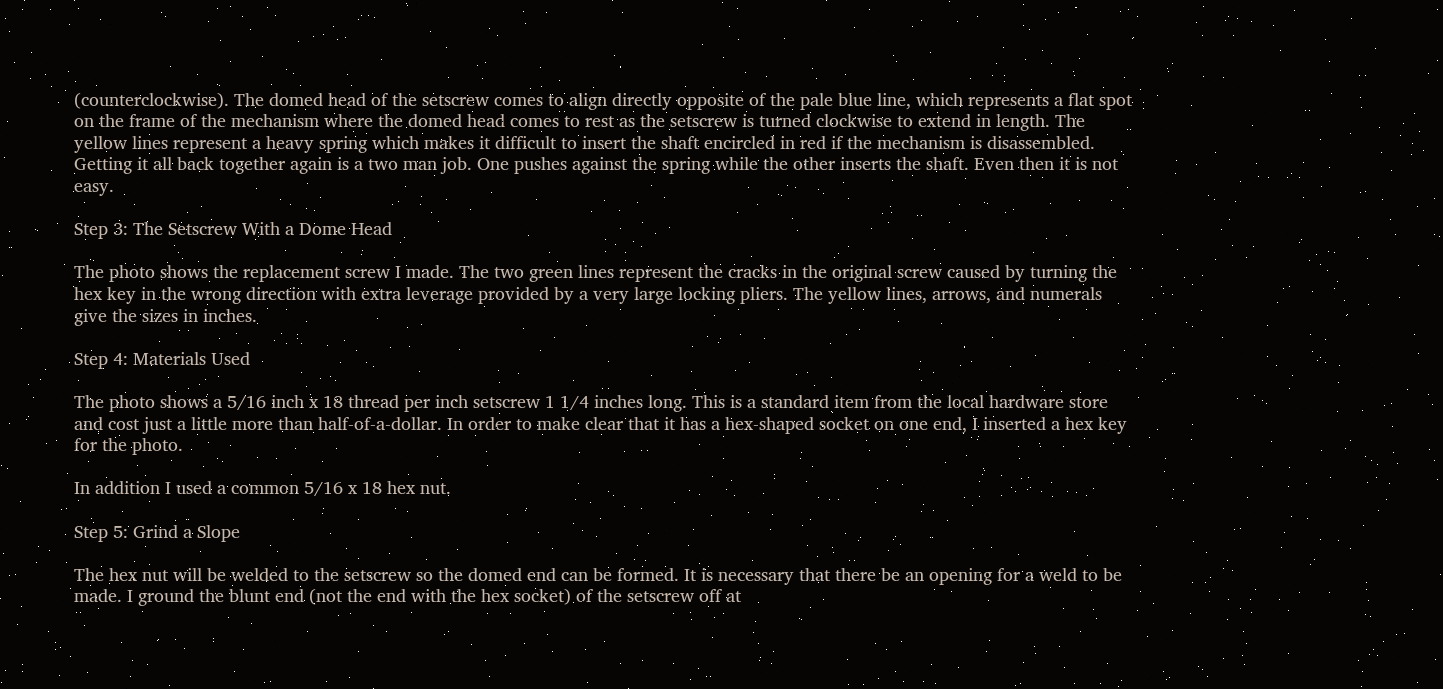(counterclockwise). The domed head of the setscrew comes to align directly opposite of the pale blue line, which represents a flat spot on the frame of the mechanism where the domed head comes to rest as the setscrew is turned clockwise to extend in length. The yellow lines represent a heavy spring which makes it difficult to insert the shaft encircled in red if the mechanism is disassembled. Getting it all back together again is a two man job. One pushes against the spring while the other inserts the shaft. Even then it is not easy.

Step 3: The Setscrew With a Dome Head

The photo shows the replacement screw I made. The two green lines represent the cracks in the original screw caused by turning the hex key in the wrong direction with extra leverage provided by a very large locking pliers. The yellow lines, arrows, and numerals give the sizes in inches.

Step 4: Materials Used

The photo shows a 5/16 inch x 18 thread per inch setscrew 1 1/4 inches long. This is a standard item from the local hardware store and cost just a little more than half-of-a-dollar. In order to make clear that it has a hex-shaped socket on one end, I inserted a hex key for the photo.

In addition I used a common 5/16 x 18 hex nut.

Step 5: Grind a Slope

The hex nut will be welded to the setscrew so the domed end can be formed. It is necessary that there be an opening for a weld to be made. I ground the blunt end (not the end with the hex socket) of the setscrew off at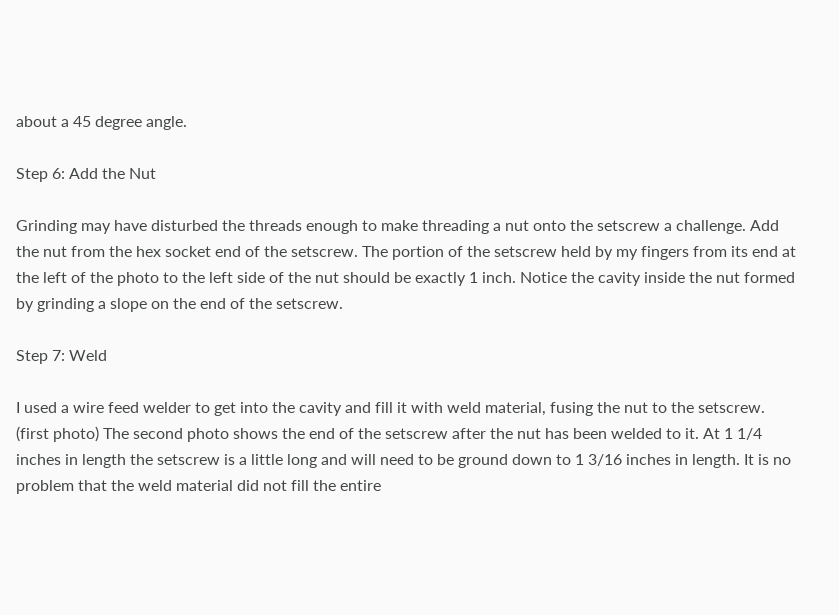about a 45 degree angle.

Step 6: Add the Nut

Grinding may have disturbed the threads enough to make threading a nut onto the setscrew a challenge. Add the nut from the hex socket end of the setscrew. The portion of the setscrew held by my fingers from its end at the left of the photo to the left side of the nut should be exactly 1 inch. Notice the cavity inside the nut formed by grinding a slope on the end of the setscrew.

Step 7: Weld

I used a wire feed welder to get into the cavity and fill it with weld material, fusing the nut to the setscrew. (first photo) The second photo shows the end of the setscrew after the nut has been welded to it. At 1 1/4 inches in length the setscrew is a little long and will need to be ground down to 1 3/16 inches in length. It is no problem that the weld material did not fill the entire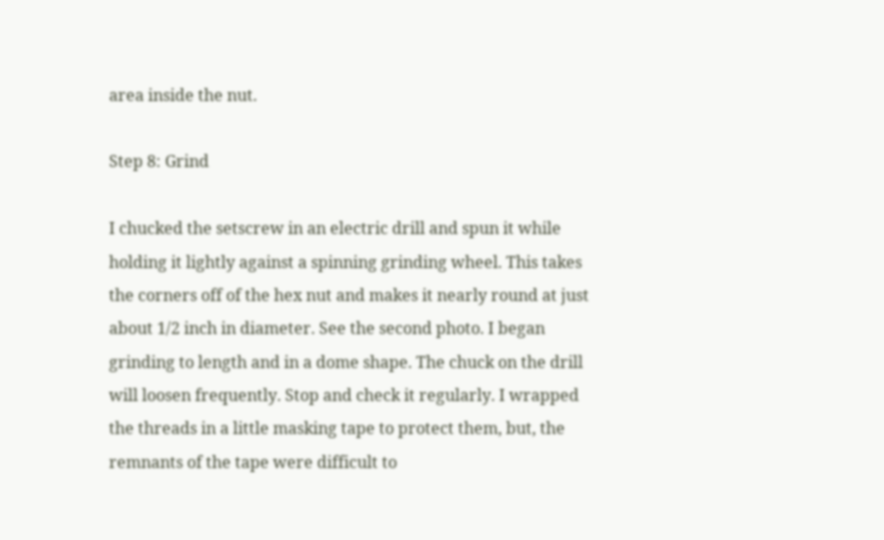area inside the nut.

Step 8: Grind

I chucked the setscrew in an electric drill and spun it while holding it lightly against a spinning grinding wheel. This takes the corners off of the hex nut and makes it nearly round at just about 1/2 inch in diameter. See the second photo. I began grinding to length and in a dome shape. The chuck on the drill will loosen frequently. Stop and check it regularly. I wrapped the threads in a little masking tape to protect them, but, the remnants of the tape were difficult to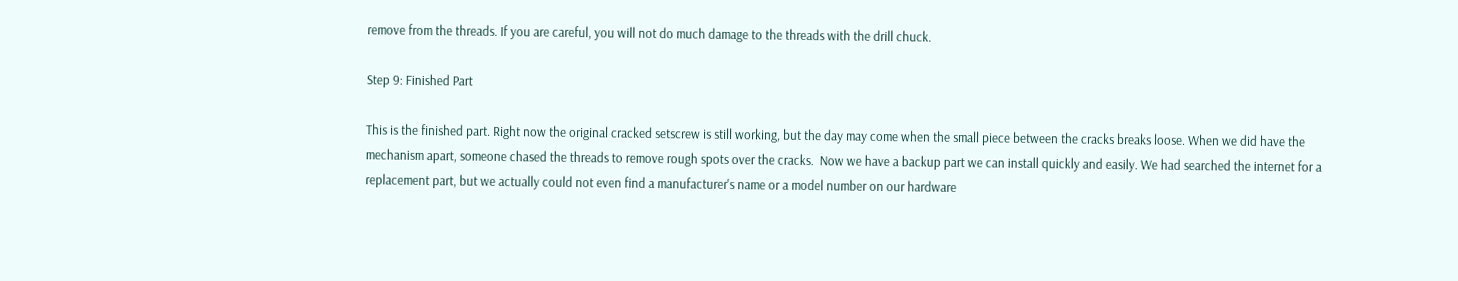remove from the threads. If you are careful, you will not do much damage to the threads with the drill chuck.

Step 9: Finished Part

This is the finished part. Right now the original cracked setscrew is still working, but the day may come when the small piece between the cracks breaks loose. When we did have the mechanism apart, someone chased the threads to remove rough spots over the cracks.  Now we have a backup part we can install quickly and easily. We had searched the internet for a replacement part, but we actually could not even find a manufacturer's name or a model number on our hardware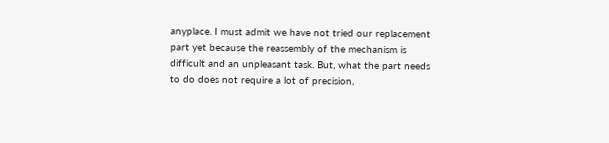anyplace. I must admit we have not tried our replacement part yet because the reassembly of the mechanism is difficult and an unpleasant task. But, what the part needs to do does not require a lot of precision,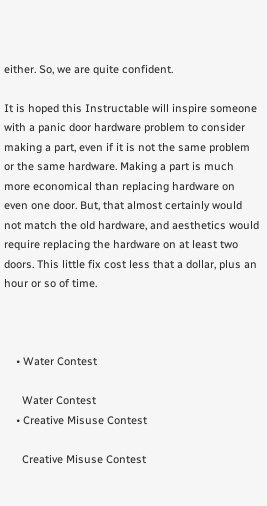either. So, we are quite confident.

It is hoped this Instructable will inspire someone with a panic door hardware problem to consider making a part, even if it is not the same problem or the same hardware. Making a part is much more economical than replacing hardware on even one door. But, that almost certainly would not match the old hardware, and aesthetics would require replacing the hardware on at least two doors. This little fix cost less that a dollar, plus an hour or so of time.



    • Water Contest

      Water Contest
    • Creative Misuse Contest

      Creative Misuse Contest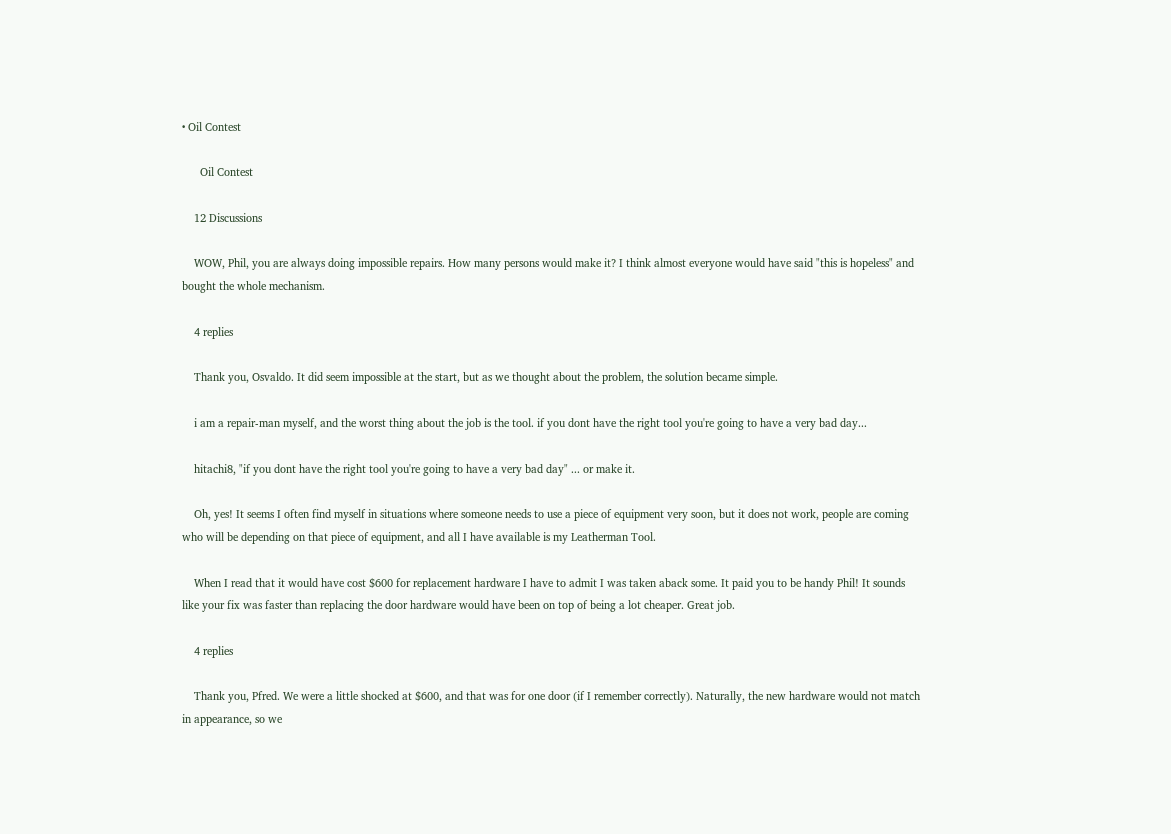• Oil Contest

      Oil Contest

    12 Discussions

    WOW, Phil, you are always doing impossible repairs. How many persons would make it? I think almost everyone would have said "this is hopeless" and bought the whole mechanism.

    4 replies

    Thank you, Osvaldo. It did seem impossible at the start, but as we thought about the problem, the solution became simple.

    i am a repair-man myself, and the worst thing about the job is the tool. if you dont have the right tool you're going to have a very bad day...

    hitachi8, "if you dont have the right tool you're going to have a very bad day" ... or make it.

    Oh, yes! It seems I often find myself in situations where someone needs to use a piece of equipment very soon, but it does not work, people are coming who will be depending on that piece of equipment, and all I have available is my Leatherman Tool.

    When I read that it would have cost $600 for replacement hardware I have to admit I was taken aback some. It paid you to be handy Phil! It sounds like your fix was faster than replacing the door hardware would have been on top of being a lot cheaper. Great job.

    4 replies

    Thank you, Pfred. We were a little shocked at $600, and that was for one door (if I remember correctly). Naturally, the new hardware would not match in appearance, so we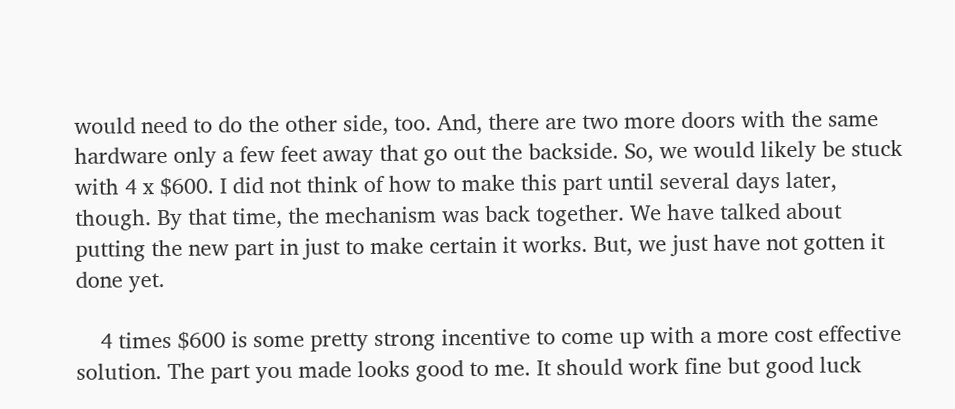would need to do the other side, too. And, there are two more doors with the same hardware only a few feet away that go out the backside. So, we would likely be stuck with 4 x $600. I did not think of how to make this part until several days later, though. By that time, the mechanism was back together. We have talked about putting the new part in just to make certain it works. But, we just have not gotten it done yet.

    4 times $600 is some pretty strong incentive to come up with a more cost effective solution. The part you made looks good to me. It should work fine but good luck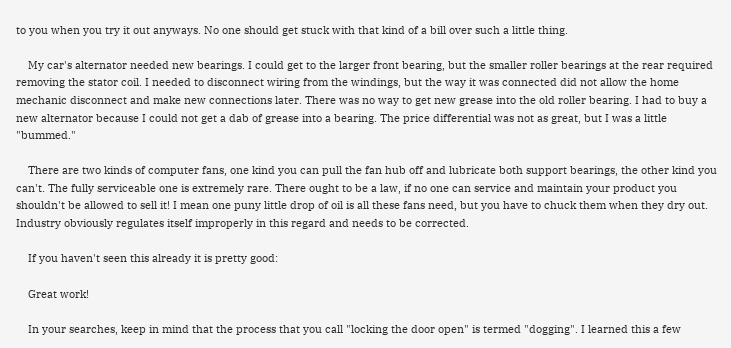to you when you try it out anyways. No one should get stuck with that kind of a bill over such a little thing.

    My car's alternator needed new bearings. I could get to the larger front bearing, but the smaller roller bearings at the rear required removing the stator coil. I needed to disconnect wiring from the windings, but the way it was connected did not allow the home mechanic disconnect and make new connections later. There was no way to get new grease into the old roller bearing. I had to buy a new alternator because I could not get a dab of grease into a bearing. The price differential was not as great, but I was a little "bummed."

    There are two kinds of computer fans, one kind you can pull the fan hub off and lubricate both support bearings, the other kind you can't. The fully serviceable one is extremely rare. There ought to be a law, if no one can service and maintain your product you shouldn't be allowed to sell it! I mean one puny little drop of oil is all these fans need, but you have to chuck them when they dry out. Industry obviously regulates itself improperly in this regard and needs to be corrected.

    If you haven't seen this already it is pretty good:

    Great work!

    In your searches, keep in mind that the process that you call "locking the door open" is termed "dogging". I learned this a few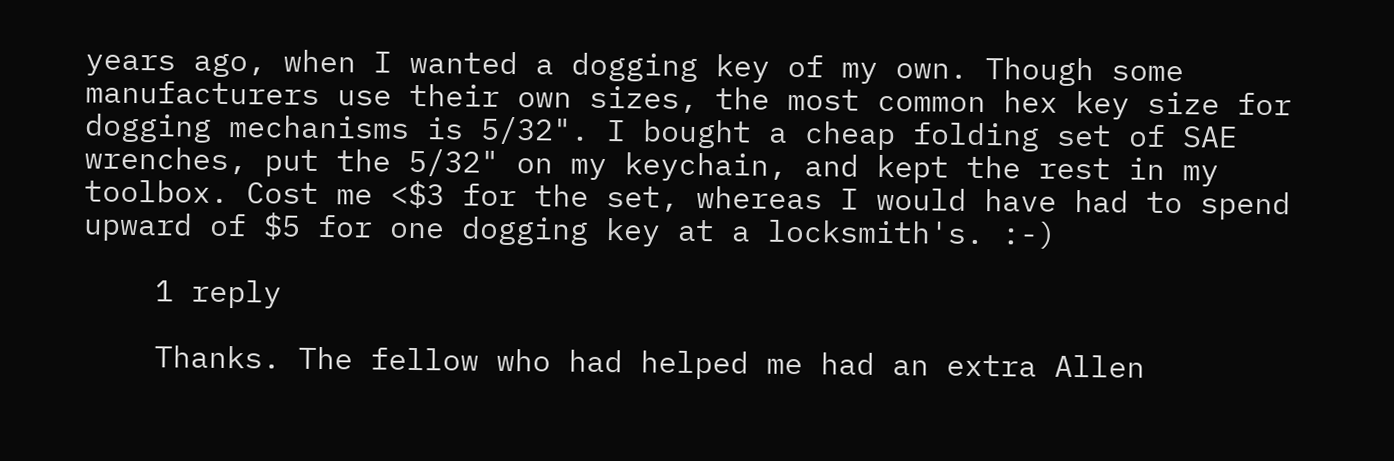years ago, when I wanted a dogging key of my own. Though some manufacturers use their own sizes, the most common hex key size for dogging mechanisms is 5/32". I bought a cheap folding set of SAE wrenches, put the 5/32" on my keychain, and kept the rest in my toolbox. Cost me <$3 for the set, whereas I would have had to spend upward of $5 for one dogging key at a locksmith's. :-)

    1 reply

    Thanks. The fellow who had helped me had an extra Allen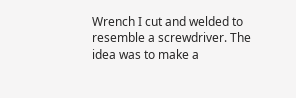Wrench I cut and welded to resemble a screwdriver. The idea was to make a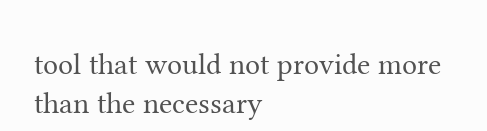tool that would not provide more than the necessary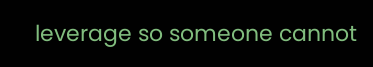leverage so someone cannot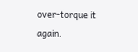over-torque it again.